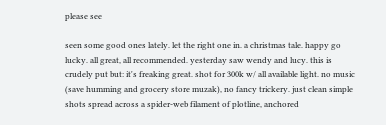please see

seen some good ones lately. let the right one in. a christmas tale. happy go lucky. all great, all recommended. yesterday saw wendy and lucy. this is crudely put but: it's freaking great. shot for 300k w/ all available light. no music (save humming and grocery store muzak), no fancy trickery. just clean simple shots spread across a spider-web filament of plotline, anchored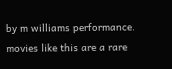by m williams performance. movies like this are a rare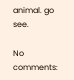animal. go see.

No comments: